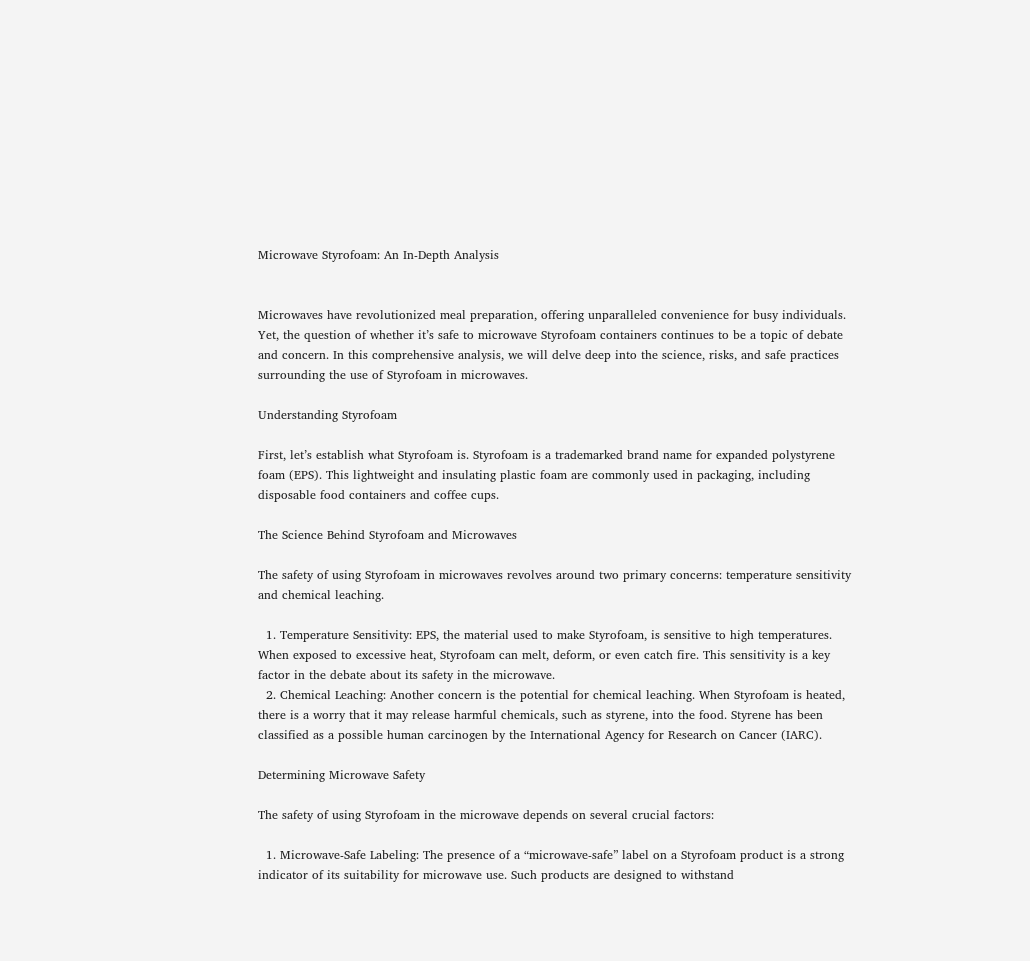Microwave Styrofoam: An In-Depth Analysis


Microwaves have revolutionized meal preparation, offering unparalleled convenience for busy individuals. Yet, the question of whether it’s safe to microwave Styrofoam containers continues to be a topic of debate and concern. In this comprehensive analysis, we will delve deep into the science, risks, and safe practices surrounding the use of Styrofoam in microwaves.

Understanding Styrofoam

First, let’s establish what Styrofoam is. Styrofoam is a trademarked brand name for expanded polystyrene foam (EPS). This lightweight and insulating plastic foam are commonly used in packaging, including disposable food containers and coffee cups.

The Science Behind Styrofoam and Microwaves

The safety of using Styrofoam in microwaves revolves around two primary concerns: temperature sensitivity and chemical leaching.

  1. Temperature Sensitivity: EPS, the material used to make Styrofoam, is sensitive to high temperatures. When exposed to excessive heat, Styrofoam can melt, deform, or even catch fire. This sensitivity is a key factor in the debate about its safety in the microwave.
  2. Chemical Leaching: Another concern is the potential for chemical leaching. When Styrofoam is heated, there is a worry that it may release harmful chemicals, such as styrene, into the food. Styrene has been classified as a possible human carcinogen by the International Agency for Research on Cancer (IARC).

Determining Microwave Safety

The safety of using Styrofoam in the microwave depends on several crucial factors:

  1. Microwave-Safe Labeling: The presence of a “microwave-safe” label on a Styrofoam product is a strong indicator of its suitability for microwave use. Such products are designed to withstand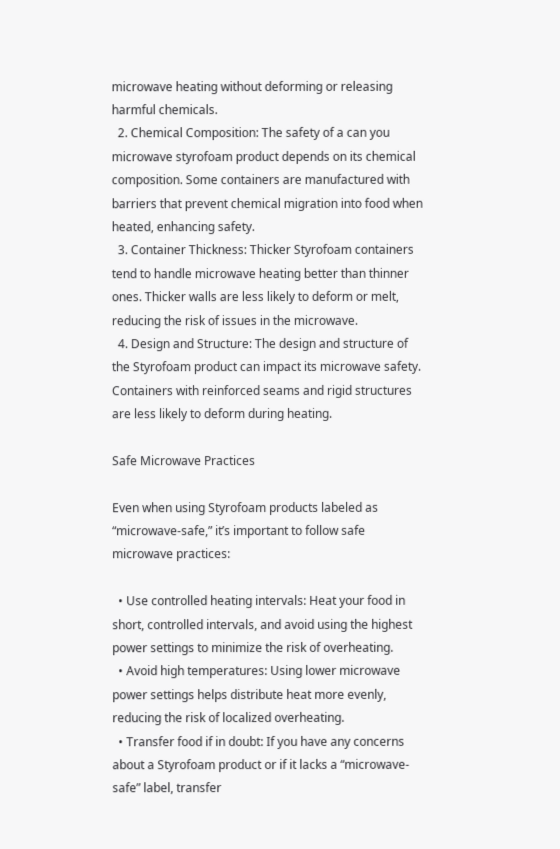microwave heating without deforming or releasing harmful chemicals.
  2. Chemical Composition: The safety of a can you microwave styrofoam product depends on its chemical composition. Some containers are manufactured with barriers that prevent chemical migration into food when heated, enhancing safety.
  3. Container Thickness: Thicker Styrofoam containers tend to handle microwave heating better than thinner ones. Thicker walls are less likely to deform or melt, reducing the risk of issues in the microwave.
  4. Design and Structure: The design and structure of the Styrofoam product can impact its microwave safety. Containers with reinforced seams and rigid structures are less likely to deform during heating.

Safe Microwave Practices

Even when using Styrofoam products labeled as “microwave-safe,” it’s important to follow safe microwave practices:

  • Use controlled heating intervals: Heat your food in short, controlled intervals, and avoid using the highest power settings to minimize the risk of overheating.
  • Avoid high temperatures: Using lower microwave power settings helps distribute heat more evenly, reducing the risk of localized overheating.
  • Transfer food if in doubt: If you have any concerns about a Styrofoam product or if it lacks a “microwave-safe” label, transfer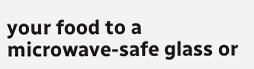your food to a microwave-safe glass or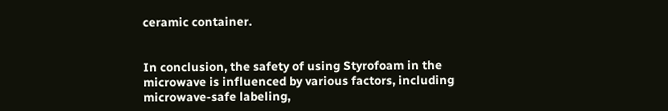ceramic container.


In conclusion, the safety of using Styrofoam in the microwave is influenced by various factors, including microwave-safe labeling,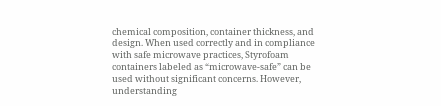chemical composition, container thickness, and design. When used correctly and in compliance with safe microwave practices, Styrofoam containers labeled as “microwave-safe” can be used without significant concerns. However, understanding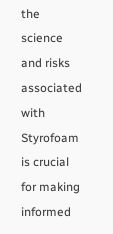the science and risks associated with Styrofoam is crucial for making informed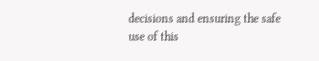decisions and ensuring the safe use of this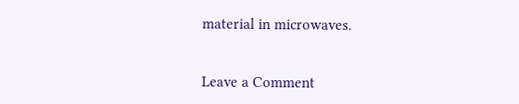material in microwaves.


Leave a Comment